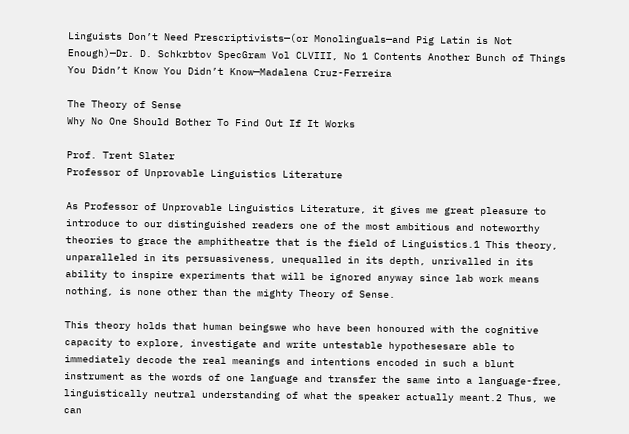Linguists Don’t Need Prescriptivists—(or Monolinguals—and Pig Latin is Not Enough)—Dr. D. Schkrbtov SpecGram Vol CLVIII, No 1 Contents Another Bunch of Things You Didn’t Know You Didn’t Know—Madalena Cruz-Ferreira

The Theory of Sense
Why No One Should Bother To Find Out If It Works

Prof. Trent Slater
Professor of Unprovable Linguistics Literature

As Professor of Unprovable Linguistics Literature, it gives me great pleasure to introduce to our distinguished readers one of the most ambitious and noteworthy theories to grace the amphitheatre that is the field of Linguistics.1 This theory, unparalleled in its persuasiveness, unequalled in its depth, unrivalled in its ability to inspire experiments that will be ignored anyway since lab work means nothing, is none other than the mighty Theory of Sense.

This theory holds that human beingswe who have been honoured with the cognitive capacity to explore, investigate and write untestable hypothesesare able to immediately decode the real meanings and intentions encoded in such a blunt instrument as the words of one language and transfer the same into a language-free, linguistically neutral understanding of what the speaker actually meant.2 Thus, we can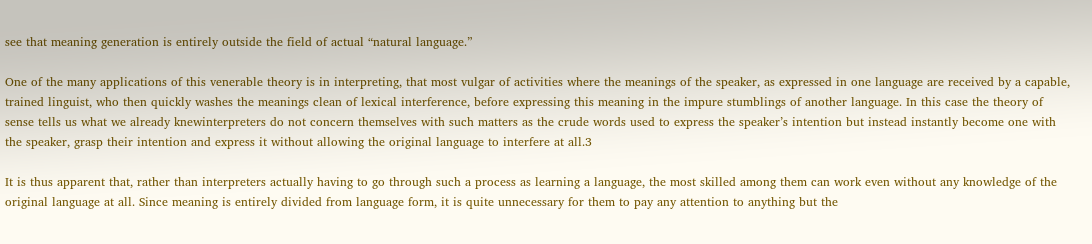see that meaning generation is entirely outside the field of actual “natural language.”

One of the many applications of this venerable theory is in interpreting, that most vulgar of activities where the meanings of the speaker, as expressed in one language are received by a capable, trained linguist, who then quickly washes the meanings clean of lexical interference, before expressing this meaning in the impure stumblings of another language. In this case the theory of sense tells us what we already knewinterpreters do not concern themselves with such matters as the crude words used to express the speaker’s intention but instead instantly become one with the speaker, grasp their intention and express it without allowing the original language to interfere at all.3

It is thus apparent that, rather than interpreters actually having to go through such a process as learning a language, the most skilled among them can work even without any knowledge of the original language at all. Since meaning is entirely divided from language form, it is quite unnecessary for them to pay any attention to anything but the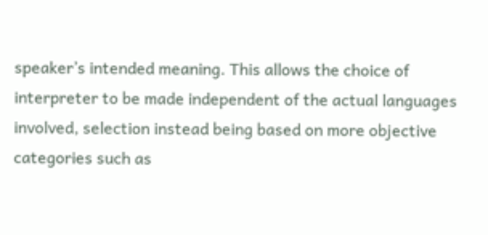speaker’s intended meaning. This allows the choice of interpreter to be made independent of the actual languages involved, selection instead being based on more objective categories such as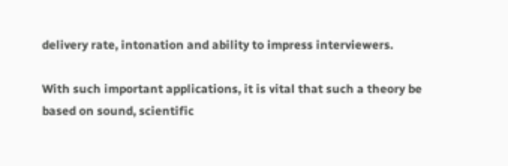delivery rate, intonation and ability to impress interviewers.

With such important applications, it is vital that such a theory be based on sound, scientific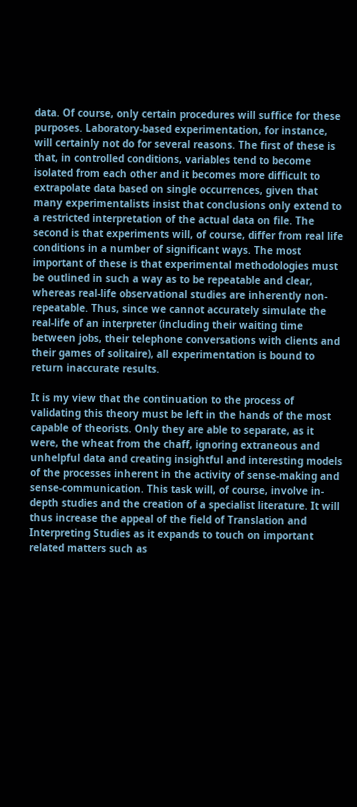data. Of course, only certain procedures will suffice for these purposes. Laboratory-based experimentation, for instance, will certainly not do for several reasons. The first of these is that, in controlled conditions, variables tend to become isolated from each other and it becomes more difficult to extrapolate data based on single occurrences, given that many experimentalists insist that conclusions only extend to a restricted interpretation of the actual data on file. The second is that experiments will, of course, differ from real life conditions in a number of significant ways. The most important of these is that experimental methodologies must be outlined in such a way as to be repeatable and clear, whereas real-life observational studies are inherently non-repeatable. Thus, since we cannot accurately simulate the real-life of an interpreter (including their waiting time between jobs, their telephone conversations with clients and their games of solitaire), all experimentation is bound to return inaccurate results.

It is my view that the continuation to the process of validating this theory must be left in the hands of the most capable of theorists. Only they are able to separate, as it were, the wheat from the chaff, ignoring extraneous and unhelpful data and creating insightful and interesting models of the processes inherent in the activity of sense-making and sense-communication. This task will, of course, involve in-depth studies and the creation of a specialist literature. It will thus increase the appeal of the field of Translation and Interpreting Studies as it expands to touch on important related matters such as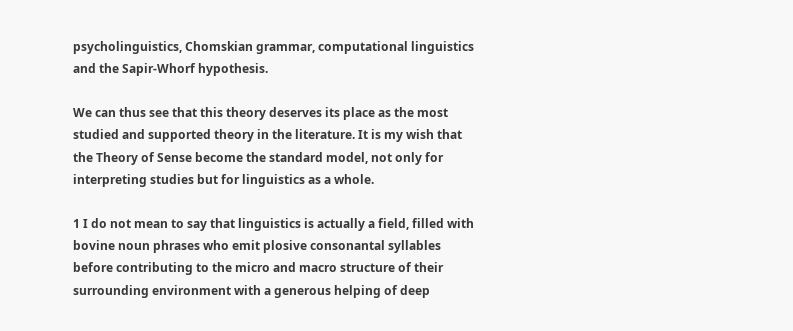psycholinguistics, Chomskian grammar, computational linguistics and the Sapir-Whorf hypothesis.

We can thus see that this theory deserves its place as the most studied and supported theory in the literature. It is my wish that the Theory of Sense become the standard model, not only for interpreting studies but for linguistics as a whole.

1 I do not mean to say that linguistics is actually a field, filled with bovine noun phrases who emit plosive consonantal syllables before contributing to the micro and macro structure of their surrounding environment with a generous helping of deep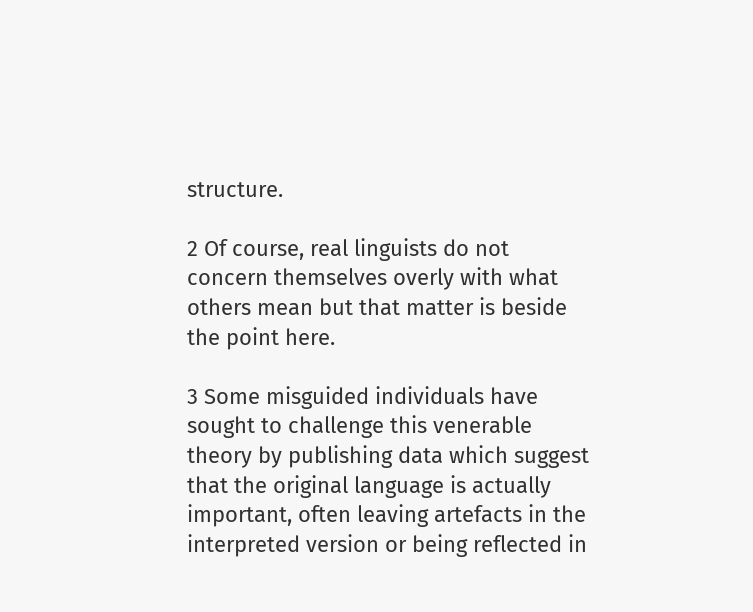structure.

2 Of course, real linguists do not concern themselves overly with what others mean but that matter is beside the point here.

3 Some misguided individuals have sought to challenge this venerable theory by publishing data which suggest that the original language is actually important, often leaving artefacts in the interpreted version or being reflected in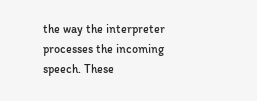the way the interpreter processes the incoming speech. These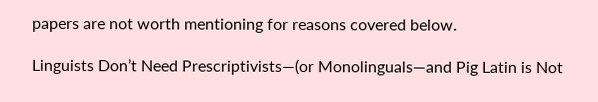papers are not worth mentioning for reasons covered below.

Linguists Don’t Need Prescriptivists—(or Monolinguals—and Pig Latin is Not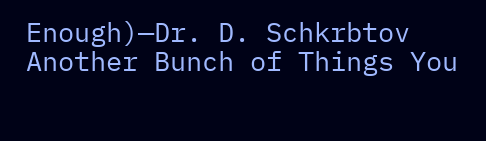Enough)—Dr. D. Schkrbtov
Another Bunch of Things You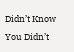Didn’t Know You Didn’t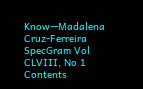Know—Madalena Cruz-Ferreira
SpecGram Vol CLVIII, No 1 Contents